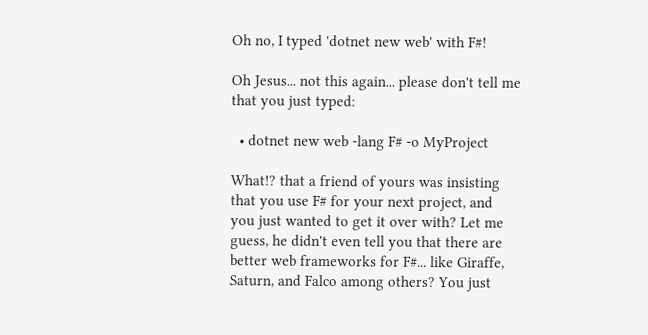Oh no, I typed 'dotnet new web' with F#!

Oh Jesus... not this again... please don't tell me that you just typed:

  • dotnet new web -lang F# -o MyProject

What!? that a friend of yours was insisting that you use F# for your next project, and you just wanted to get it over with? Let me guess, he didn't even tell you that there are better web frameworks for F#... like Giraffe, Saturn, and Falco among others? You just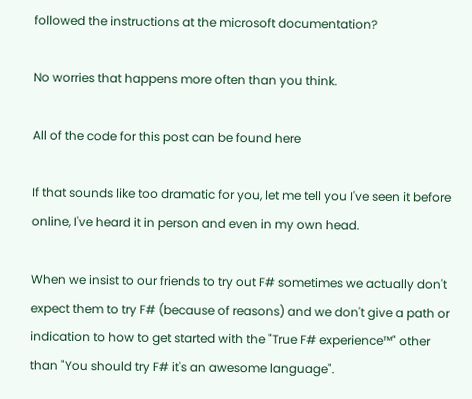followed the instructions at the microsoft documentation?

No worries that happens more often than you think.

All of the code for this post can be found here

If that sounds like too dramatic for you, let me tell you I've seen it before online, I've heard it in person and even in my own head.

When we insist to our friends to try out F# sometimes we actually don't expect them to try F# (because of reasons) and we don't give a path or indication to how to get started with the "True F# experience™" other than "You should try F# it's an awesome language".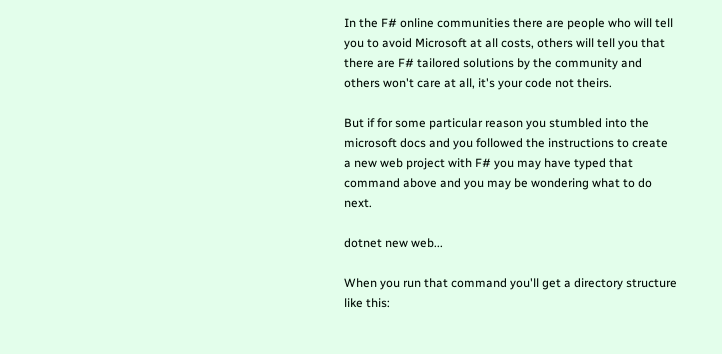In the F# online communities there are people who will tell you to avoid Microsoft at all costs, others will tell you that there are F# tailored solutions by the community and others won't care at all, it's your code not theirs.

But if for some particular reason you stumbled into the microsoft docs and you followed the instructions to create a new web project with F# you may have typed that command above and you may be wondering what to do next.

dotnet new web...

When you run that command you'll get a directory structure like this: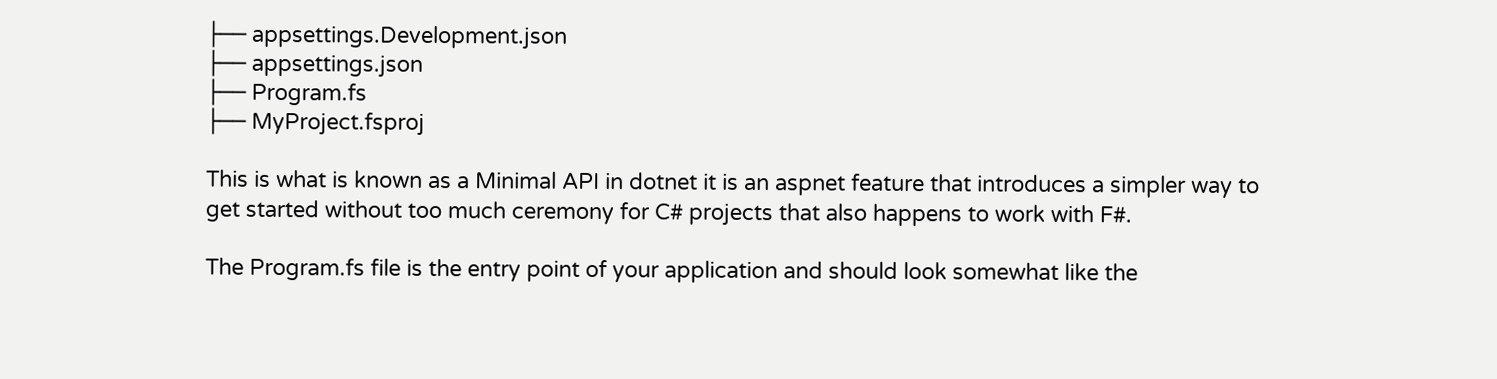├── appsettings.Development.json
├── appsettings.json
├── Program.fs
├── MyProject.fsproj

This is what is known as a Minimal API in dotnet it is an aspnet feature that introduces a simpler way to get started without too much ceremony for C# projects that also happens to work with F#.

The Program.fs file is the entry point of your application and should look somewhat like the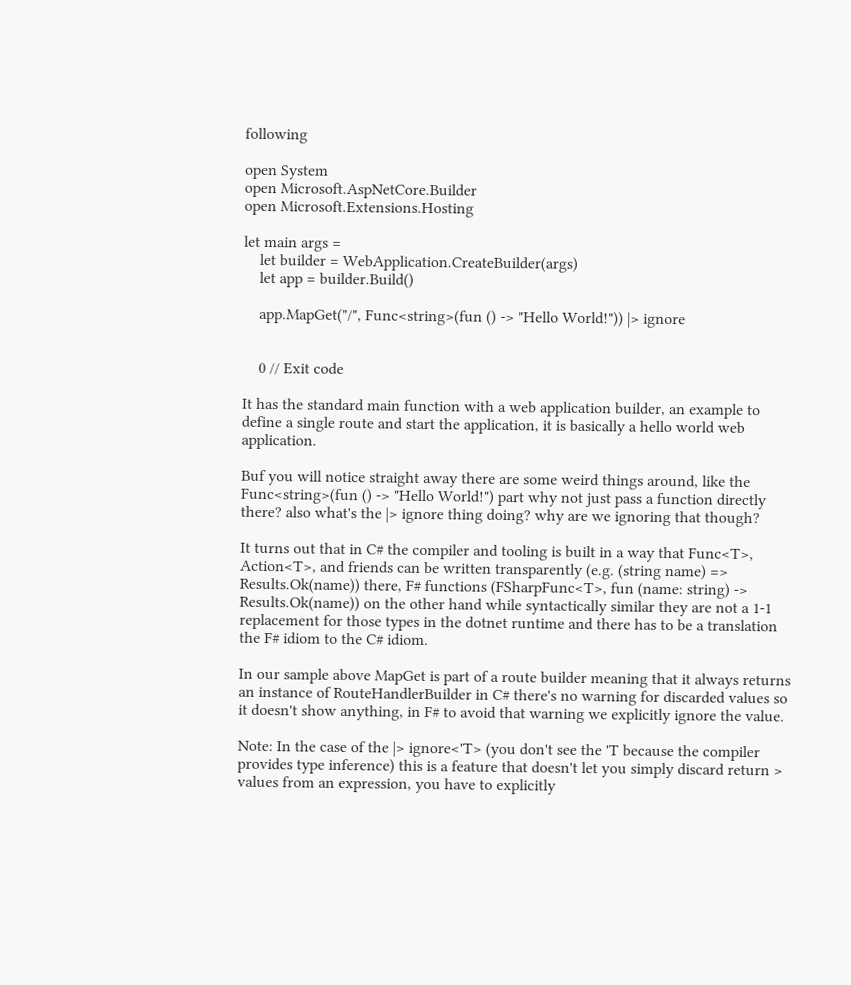following

open System
open Microsoft.AspNetCore.Builder
open Microsoft.Extensions.Hosting

let main args =
    let builder = WebApplication.CreateBuilder(args)
    let app = builder.Build()

    app.MapGet("/", Func<string>(fun () -> "Hello World!")) |> ignore


    0 // Exit code

It has the standard main function with a web application builder, an example to define a single route and start the application, it is basically a hello world web application.

Buf you will notice straight away there are some weird things around, like the Func<string>(fun () -> "Hello World!") part why not just pass a function directly there? also what's the |> ignore thing doing? why are we ignoring that though?

It turns out that in C# the compiler and tooling is built in a way that Func<T>, Action<T>, and friends can be written transparently (e.g. (string name) => Results.Ok(name)) there, F# functions (FSharpFunc<T>, fun (name: string) -> Results.Ok(name)) on the other hand while syntactically similar they are not a 1-1 replacement for those types in the dotnet runtime and there has to be a translation the F# idiom to the C# idiom.

In our sample above MapGet is part of a route builder meaning that it always returns an instance of RouteHandlerBuilder in C# there's no warning for discarded values so it doesn't show anything, in F# to avoid that warning we explicitly ignore the value.

Note: In the case of the |> ignore<'T> (you don't see the 'T because the compiler provides type inference) this is a feature that doesn't let you simply discard return > values from an expression, you have to explicitly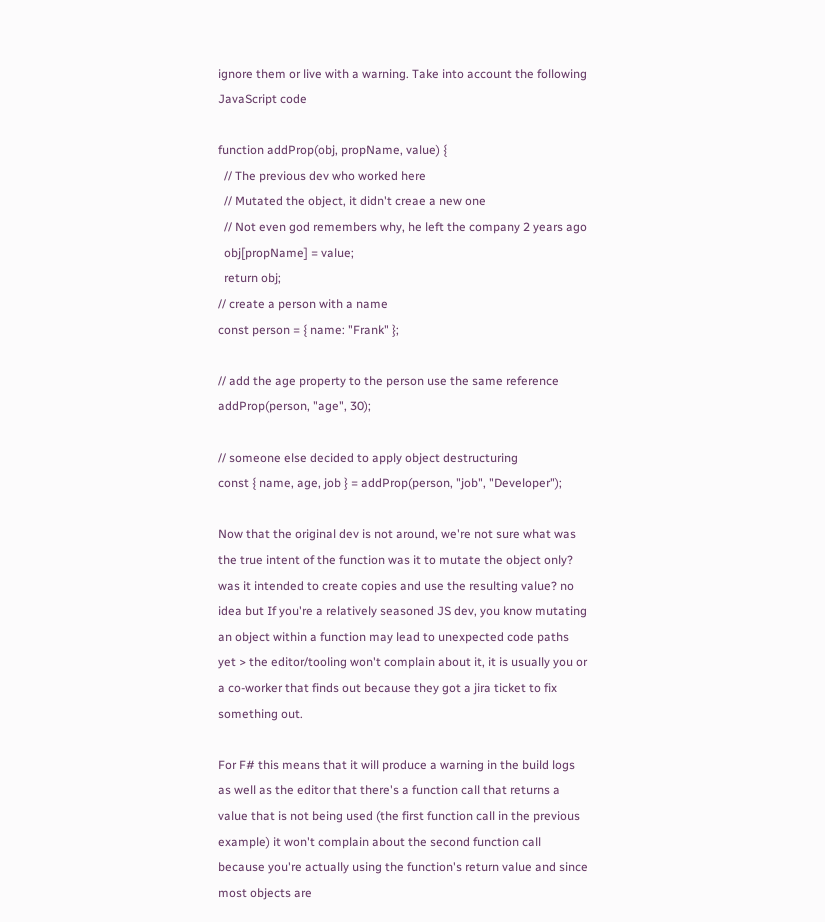ignore them or live with a warning. Take into account the following JavaScript code

function addProp(obj, propName, value) {
  // The previous dev who worked here
  // Mutated the object, it didn't creae a new one
  // Not even god remembers why, he left the company 2 years ago
  obj[propName] = value;
  return obj;
// create a person with a name
const person = { name: "Frank" };

// add the age property to the person use the same reference
addProp(person, "age", 30);

// someone else decided to apply object destructuring
const { name, age, job } = addProp(person, "job", "Developer");

Now that the original dev is not around, we're not sure what was the true intent of the function was it to mutate the object only? was it intended to create copies and use the resulting value? no idea but If you're a relatively seasoned JS dev, you know mutating an object within a function may lead to unexpected code paths yet > the editor/tooling won't complain about it, it is usually you or a co-worker that finds out because they got a jira ticket to fix something out.

For F# this means that it will produce a warning in the build logs as well as the editor that there's a function call that returns a value that is not being used (the first function call in the previous example) it won't complain about the second function call because you're actually using the function's return value and since most objects are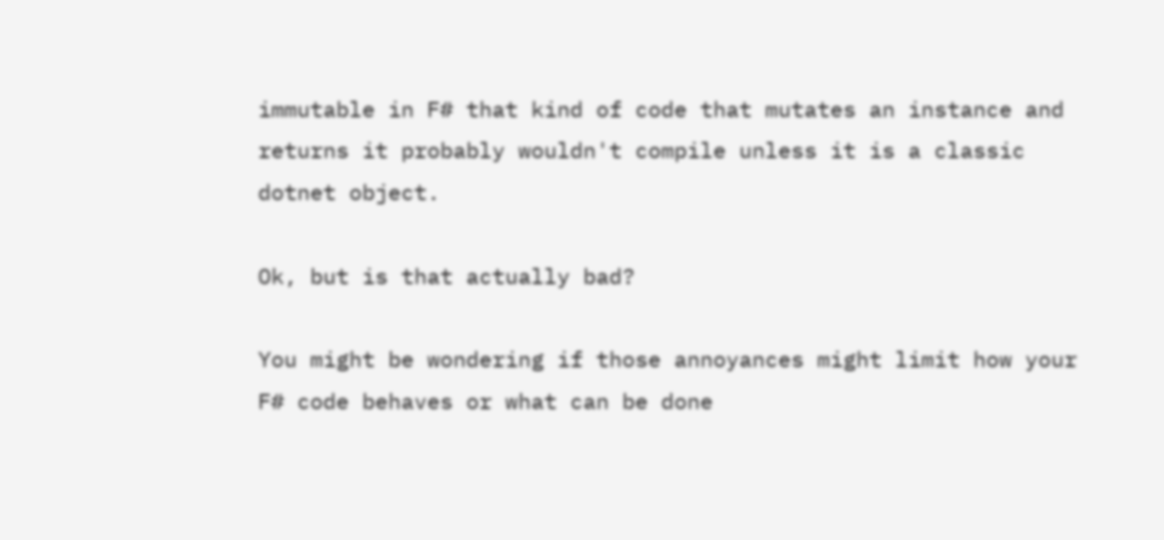immutable in F# that kind of code that mutates an instance and returns it probably wouldn't compile unless it is a classic dotnet object.

Ok, but is that actually bad?

You might be wondering if those annoyances might limit how your F# code behaves or what can be done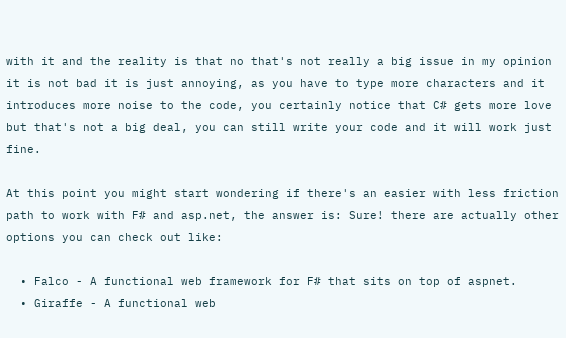with it and the reality is that no that's not really a big issue in my opinion it is not bad it is just annoying, as you have to type more characters and it introduces more noise to the code, you certainly notice that C# gets more love but that's not a big deal, you can still write your code and it will work just fine.

At this point you might start wondering if there's an easier with less friction path to work with F# and asp.net, the answer is: Sure! there are actually other options you can check out like:

  • Falco - A functional web framework for F# that sits on top of aspnet.
  • Giraffe - A functional web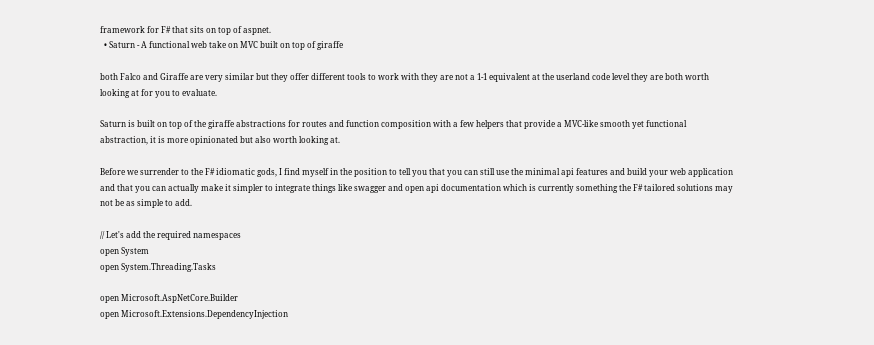framework for F# that sits on top of aspnet.
  • Saturn - A functional web take on MVC built on top of giraffe

both Falco and Giraffe are very similar but they offer different tools to work with they are not a 1-1 equivalent at the userland code level they are both worth looking at for you to evaluate.

Saturn is built on top of the giraffe abstractions for routes and function composition with a few helpers that provide a MVC-like smooth yet functional abstraction, it is more opinionated but also worth looking at.

Before we surrender to the F# idiomatic gods, I find myself in the position to tell you that you can still use the minimal api features and build your web application and that you can actually make it simpler to integrate things like swagger and open api documentation which is currently something the F# tailored solutions may not be as simple to add.

// Let's add the required namespaces
open System
open System.Threading.Tasks

open Microsoft.AspNetCore.Builder
open Microsoft.Extensions.DependencyInjection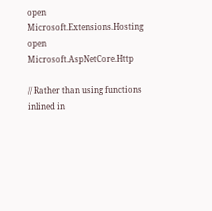open Microsoft.Extensions.Hosting
open Microsoft.AspNetCore.Http

// Rather than using functions inlined in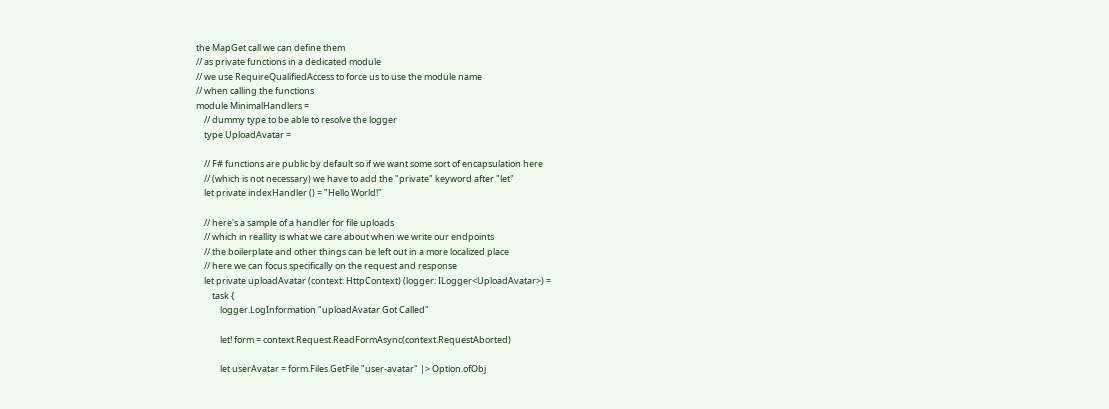the MapGet call we can define them
// as private functions in a dedicated module
// we use RequireQualifiedAccess to force us to use the module name
// when calling the functions
module MinimalHandlers =
    // dummy type to be able to resolve the logger
    type UploadAvatar =

    // F# functions are public by default so if we want some sort of encapsulation here
    // (which is not necessary) we have to add the "private" keyword after "let"
    let private indexHandler () = "Hello World!"

    // here's a sample of a handler for file uploads
    // which in reallity is what we care about when we write our endpoints
    // the boilerplate and other things can be left out in a more localized place
    // here we can focus specifically on the request and response
    let private uploadAvatar (context: HttpContext) (logger: ILogger<UploadAvatar>) =
        task {
            logger.LogInformation "uploadAvatar Got Called"

            let! form = context.Request.ReadFormAsync(context.RequestAborted)

            let userAvatar = form.Files.GetFile "user-avatar" |> Option.ofObj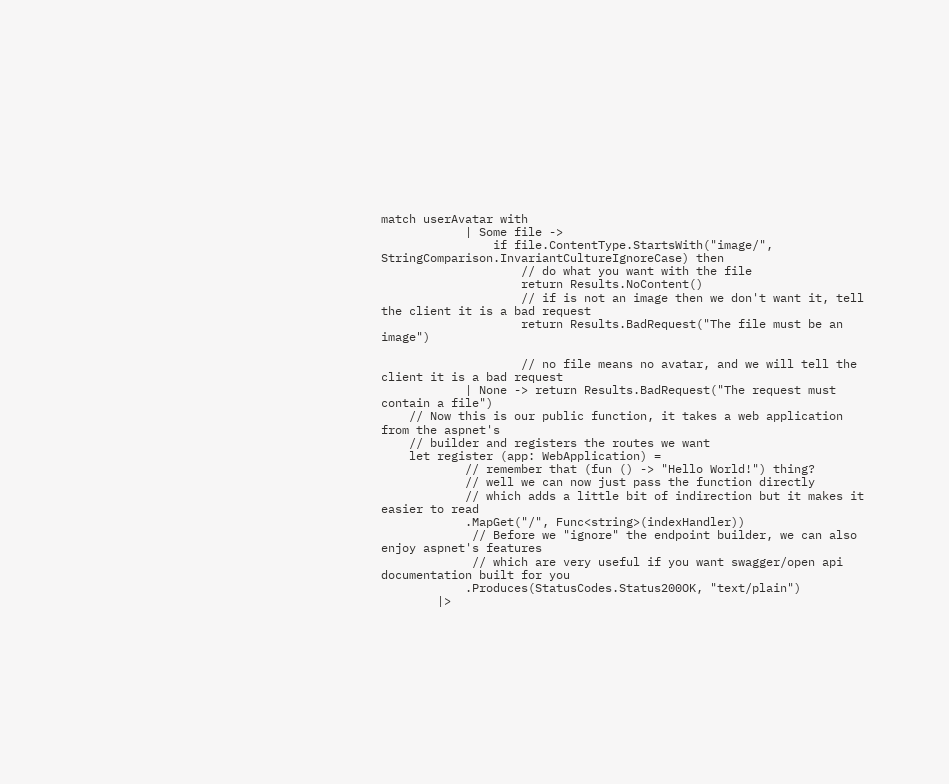match userAvatar with
            | Some file ->
                if file.ContentType.StartsWith("image/", StringComparison.InvariantCultureIgnoreCase) then
                    // do what you want with the file
                    return Results.NoContent()
                    // if is not an image then we don't want it, tell the client it is a bad request
                    return Results.BadRequest("The file must be an image")

                    // no file means no avatar, and we will tell the client it is a bad request
            | None -> return Results.BadRequest("The request must contain a file")
    // Now this is our public function, it takes a web application from the aspnet's
    // builder and registers the routes we want
    let register (app: WebApplication) =
            // remember that (fun () -> "Hello World!") thing?
            // well we can now just pass the function directly
            // which adds a little bit of indirection but it makes it easier to read
            .MapGet("/", Func<string>(indexHandler))
             // Before we "ignore" the endpoint builder, we can also enjoy aspnet's features
             // which are very useful if you want swagger/open api documentation built for you
            .Produces(StatusCodes.Status200OK, "text/plain")
        |>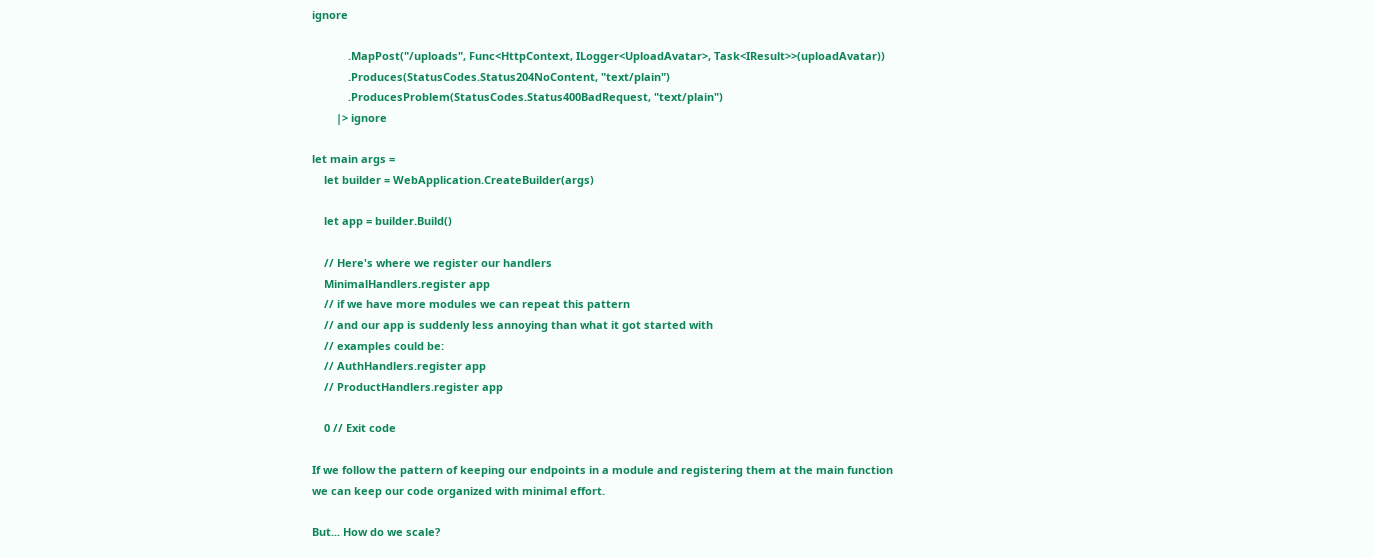ignore

            .MapPost("/uploads", Func<HttpContext, ILogger<UploadAvatar>, Task<IResult>>(uploadAvatar))
            .Produces(StatusCodes.Status204NoContent, "text/plain")
            .ProducesProblem(StatusCodes.Status400BadRequest, "text/plain")
        |> ignore

let main args =
    let builder = WebApplication.CreateBuilder(args)

    let app = builder.Build()

    // Here's where we register our handlers
    MinimalHandlers.register app
    // if we have more modules we can repeat this pattern
    // and our app is suddenly less annoying than what it got started with
    // examples could be:
    // AuthHandlers.register app
    // ProductHandlers.register app

    0 // Exit code

If we follow the pattern of keeping our endpoints in a module and registering them at the main function we can keep our code organized with minimal effort.

But... How do we scale?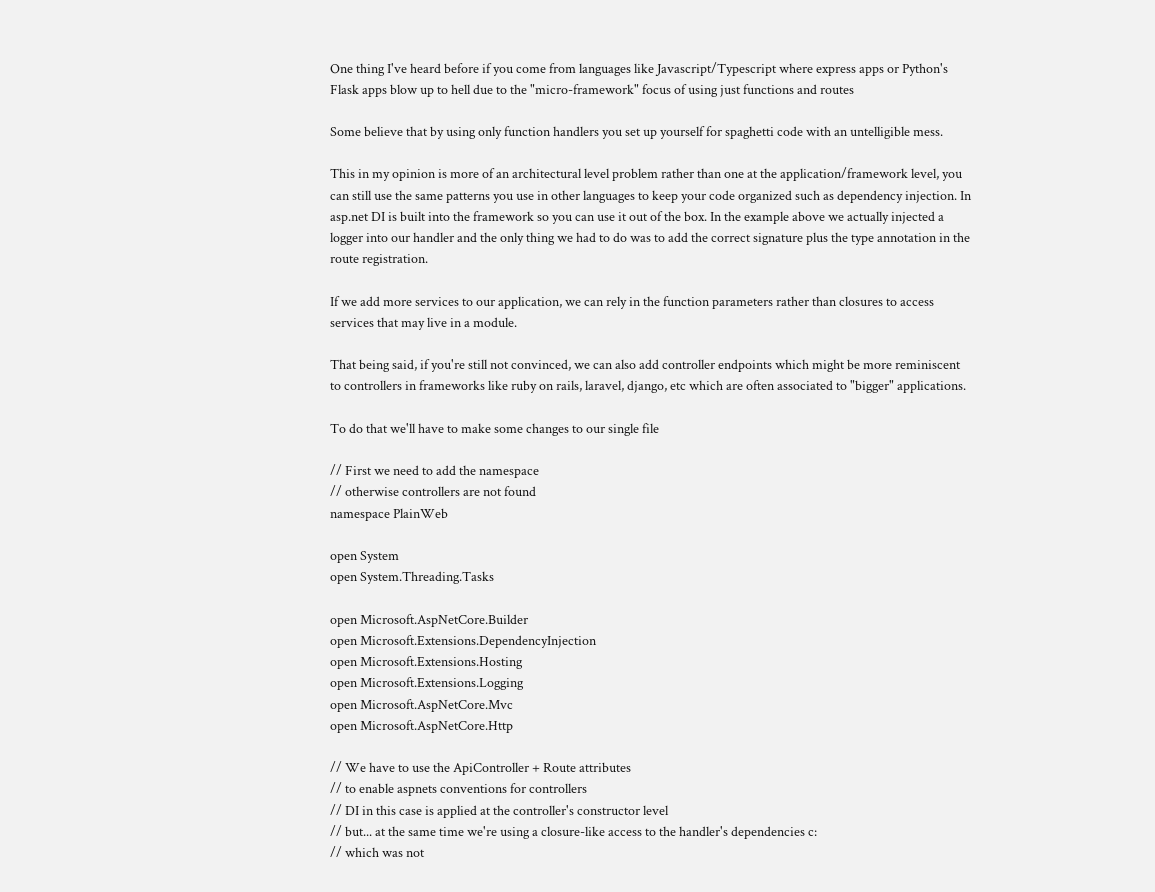One thing I've heard before if you come from languages like Javascript/Typescript where express apps or Python's Flask apps blow up to hell due to the "micro-framework" focus of using just functions and routes

Some believe that by using only function handlers you set up yourself for spaghetti code with an untelligible mess.

This in my opinion is more of an architectural level problem rather than one at the application/framework level, you can still use the same patterns you use in other languages to keep your code organized such as dependency injection. In asp.net DI is built into the framework so you can use it out of the box. In the example above we actually injected a logger into our handler and the only thing we had to do was to add the correct signature plus the type annotation in the route registration.

If we add more services to our application, we can rely in the function parameters rather than closures to access services that may live in a module.

That being said, if you're still not convinced, we can also add controller endpoints which might be more reminiscent to controllers in frameworks like ruby on rails, laravel, django, etc which are often associated to "bigger" applications.

To do that we'll have to make some changes to our single file

// First we need to add the namespace
// otherwise controllers are not found
namespace PlainWeb

open System
open System.Threading.Tasks

open Microsoft.AspNetCore.Builder
open Microsoft.Extensions.DependencyInjection
open Microsoft.Extensions.Hosting
open Microsoft.Extensions.Logging
open Microsoft.AspNetCore.Mvc
open Microsoft.AspNetCore.Http

// We have to use the ApiController + Route attributes
// to enable aspnets conventions for controllers
// DI in this case is applied at the controller's constructor level
// but... at the same time we're using a closure-like access to the handler's dependencies c:
// which was not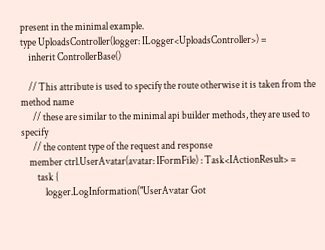present in the minimal example.
type UploadsController(logger: ILogger<UploadsController>) =
    inherit ControllerBase()

    // This attribute is used to specify the route otherwise it is taken from the method name
      // these are similar to the minimal api builder methods, they are used to specify
      // the content type of the request and response
    member ctrl.UserAvatar(avatar: IFormFile) : Task<IActionResult> =
        task {
            logger.LogInformation("UserAvatar Got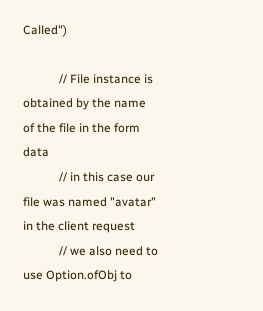Called")

            // File instance is obtained by the name of the file in the form data
            // in this case our file was named "avatar" in the client request
            // we also need to use Option.ofObj to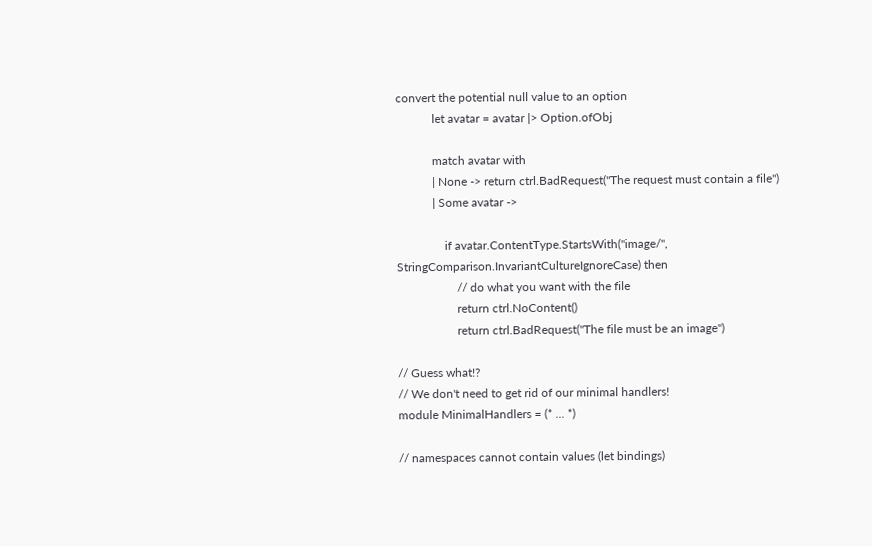convert the potential null value to an option
            let avatar = avatar |> Option.ofObj

            match avatar with
            | None -> return ctrl.BadRequest("The request must contain a file")
            | Some avatar ->

                if avatar.ContentType.StartsWith("image/", StringComparison.InvariantCultureIgnoreCase) then
                    // do what you want with the file
                    return ctrl.NoContent()
                    return ctrl.BadRequest("The file must be an image")

// Guess what!?
// We don't need to get rid of our minimal handlers!
module MinimalHandlers = (* ... *)

// namespaces cannot contain values (let bindings)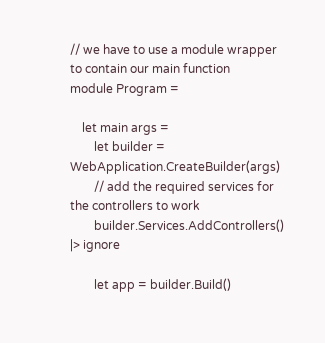// we have to use a module wrapper to contain our main function
module Program =

    let main args =
        let builder = WebApplication.CreateBuilder(args)
        // add the required services for the controllers to work
        builder.Services.AddControllers() |> ignore

        let app = builder.Build()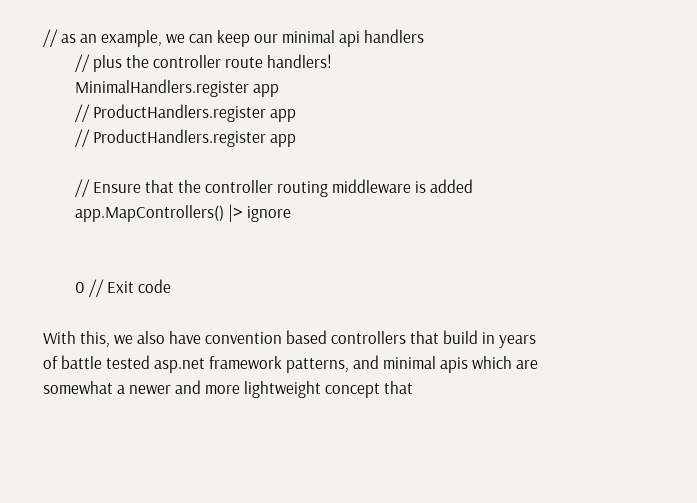// as an example, we can keep our minimal api handlers
        // plus the controller route handlers!
        MinimalHandlers.register app
        // ProductHandlers.register app
        // ProductHandlers.register app

        // Ensure that the controller routing middleware is added
        app.MapControllers() |> ignore


        0 // Exit code

With this, we also have convention based controllers that build in years of battle tested asp.net framework patterns, and minimal apis which are somewhat a newer and more lightweight concept that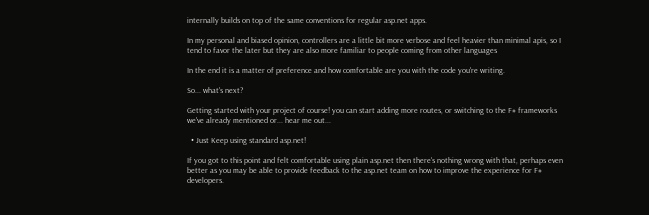internally builds on top of the same conventions for regular asp.net apps.

In my personal and biased opinion, controllers are a little bit more verbose and feel heavier than minimal apis, so I tend to favor the later but they are also more familiar to people coming from other languages

In the end it is a matter of preference and how comfortable are you with the code you're writing.

So... what's next?

Getting started with your project of course! you can start adding more routes, or switching to the F# frameworks we've already mentioned or... hear me out...

  • Just Keep using standard asp.net!

If you got to this point and felt comfortable using plain asp.net then there's nothing wrong with that, perhaps even better as you may be able to provide feedback to the asp.net team on how to improve the experience for F# developers.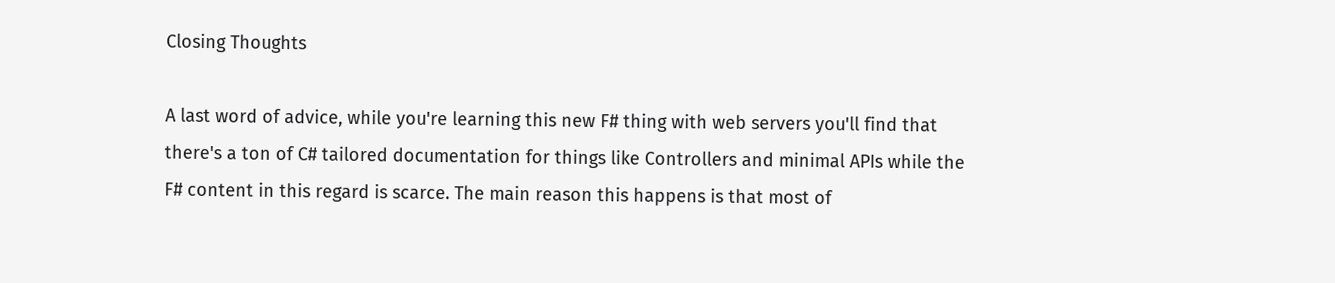Closing Thoughts

A last word of advice, while you're learning this new F# thing with web servers you'll find that there's a ton of C# tailored documentation for things like Controllers and minimal APIs while the F# content in this regard is scarce. The main reason this happens is that most of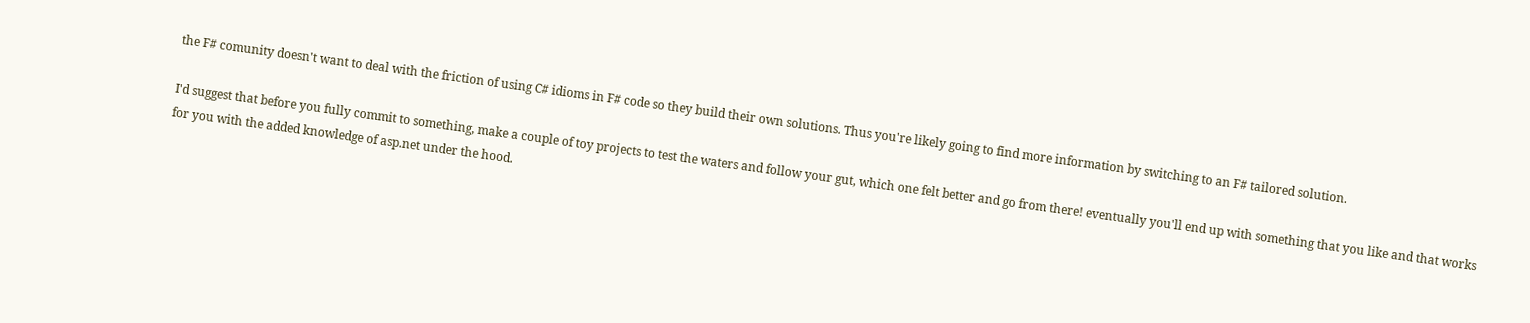the F# comunity doesn't want to deal with the friction of using C# idioms in F# code so they build their own solutions. Thus you're likely going to find more information by switching to an F# tailored solution.

I'd suggest that before you fully commit to something, make a couple of toy projects to test the waters and follow your gut, which one felt better and go from there! eventually you'll end up with something that you like and that works for you with the added knowledge of asp.net under the hood.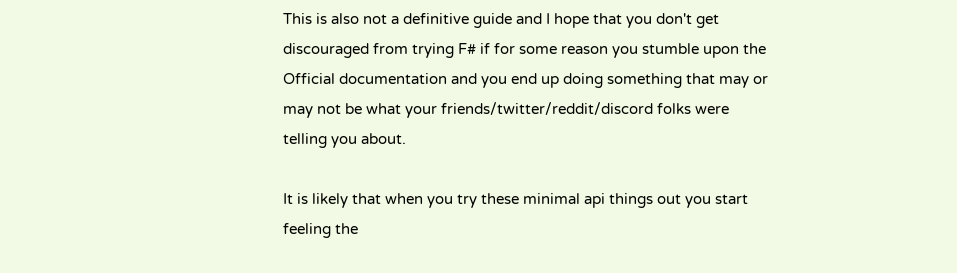This is also not a definitive guide and I hope that you don't get discouraged from trying F# if for some reason you stumble upon the Official documentation and you end up doing something that may or may not be what your friends/twitter/reddit/discord folks were telling you about.

It is likely that when you try these minimal api things out you start feeling the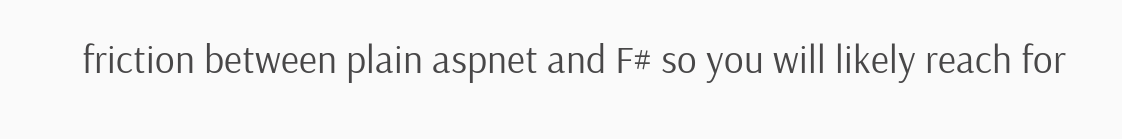friction between plain aspnet and F# so you will likely reach for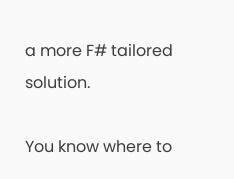a more F# tailored solution.

You know where to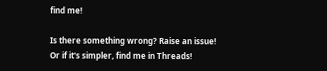find me!

Is there something wrong? Raise an issue!
Or if it's simpler, find me in Threads!